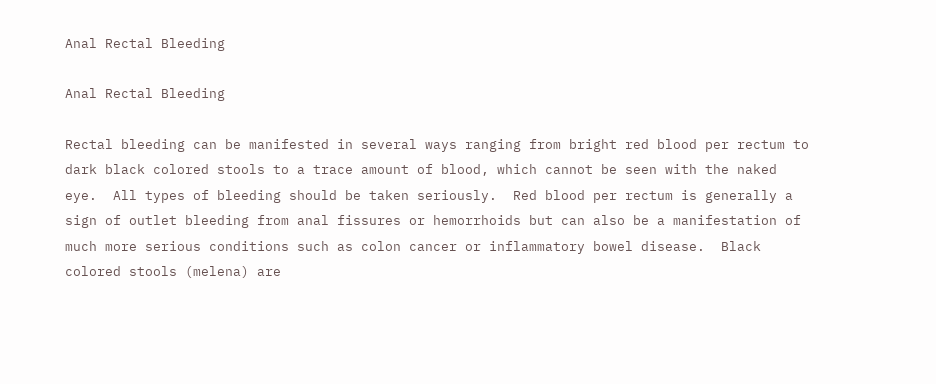Anal Rectal Bleeding

Anal Rectal Bleeding

Rectal bleeding can be manifested in several ways ranging from bright red blood per rectum to dark black colored stools to a trace amount of blood, which cannot be seen with the naked eye.  All types of bleeding should be taken seriously.  Red blood per rectum is generally a sign of outlet bleeding from anal fissures or hemorrhoids but can also be a manifestation of much more serious conditions such as colon cancer or inflammatory bowel disease.  Black colored stools (melena) are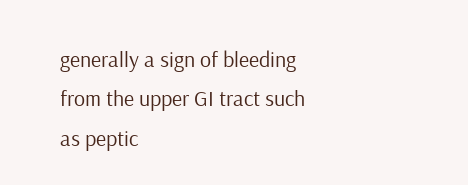generally a sign of bleeding from the upper GI tract such as peptic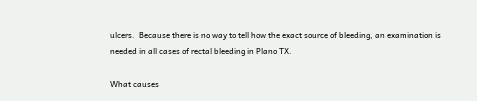ulcers.  Because there is no way to tell how the exact source of bleeding, an examination is needed in all cases of rectal bleeding in Plano TX.

What causes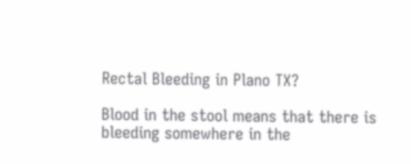Rectal Bleeding in Plano TX?

Blood in the stool means that there is bleeding somewhere in the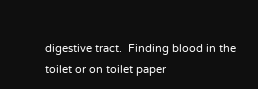digestive tract.  Finding blood in the toilet or on toilet paper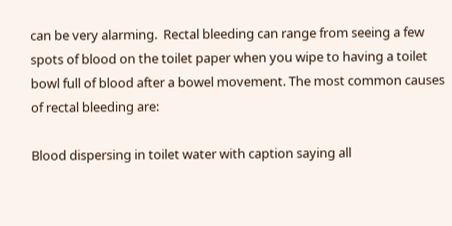can be very alarming.  Rectal bleeding can range from seeing a few spots of blood on the toilet paper when you wipe to having a toilet bowl full of blood after a bowel movement. The most common causes of rectal bleeding are:

Blood dispersing in toilet water with caption saying all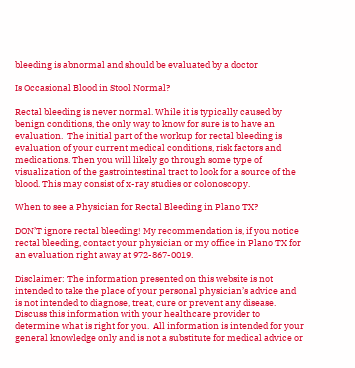bleeding is abnormal and should be evaluated by a doctor

Is Occasional Blood in Stool Normal?

Rectal bleeding is never normal. While it is typically caused by benign conditions, the only way to know for sure is to have an evaluation.  The initial part of the workup for rectal bleeding is evaluation of your current medical conditions, risk factors and medications. Then you will likely go through some type of visualization of the gastrointestinal tract to look for a source of the blood. This may consist of x-ray studies or colonoscopy.

When to see a Physician for Rectal Bleeding in Plano TX?

DON’T ignore rectal bleeding! My recommendation is, if you notice rectal bleeding, contact your physician or my office in Plano TX for an evaluation right away at 972-867-0019.

Disclaimer: The information presented on this website is not intended to take the place of your personal physician’s advice and is not intended to diagnose, treat, cure or prevent any disease.  Discuss this information with your healthcare provider to determine what is right for you.  All information is intended for your general knowledge only and is not a substitute for medical advice or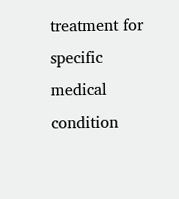treatment for specific medical condition